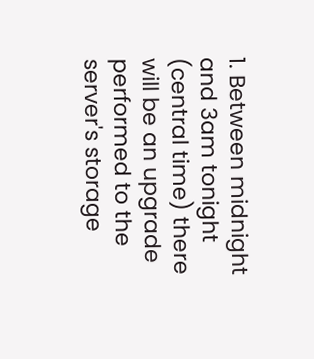1. Between midnight and 3am tonight (central time) there will be an upgrade performed to the server's storage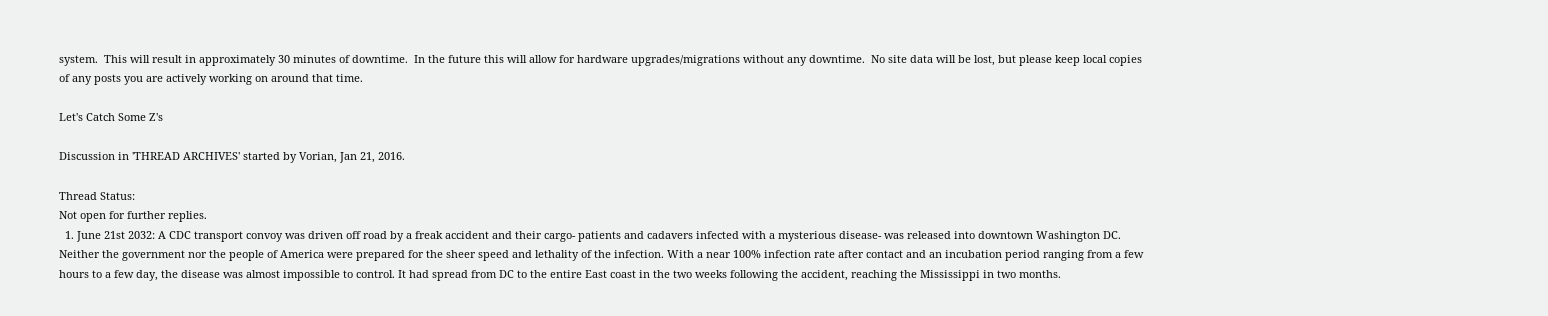system.  This will result in approximately 30 minutes of downtime.  In the future this will allow for hardware upgrades/migrations without any downtime.  No site data will be lost, but please keep local copies of any posts you are actively working on around that time.

Let's Catch Some Z's

Discussion in 'THREAD ARCHIVES' started by Vorian, Jan 21, 2016.

Thread Status:
Not open for further replies.
  1. June 21st 2032: A CDC transport convoy was driven off road by a freak accident and their cargo- patients and cadavers infected with a mysterious disease- was released into downtown Washington DC. Neither the government nor the people of America were prepared for the sheer speed and lethality of the infection. With a near 100% infection rate after contact and an incubation period ranging from a few hours to a few day, the disease was almost impossible to control. It had spread from DC to the entire East coast in the two weeks following the accident, reaching the Mississippi in two months.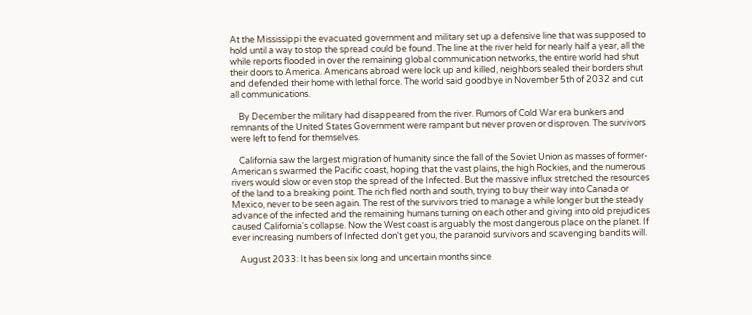At the Mississippi the evacuated government and military set up a defensive line that was supposed to hold until a way to stop the spread could be found. The line at the river held for nearly half a year, all the while reports flooded in over the remaining global communication networks, the entire world had shut their doors to America. Americans abroad were lock up and killed, neighbors sealed their borders shut and defended their home with lethal force. The world said goodbye in November 5th of 2032 and cut all communications.

    By December the military had disappeared from the river. Rumors of Cold War era bunkers and remnants of the United States Government were rampant but never proven or disproven. The survivors were left to fend for themselves.

    California saw the largest migration of humanity since the fall of the Soviet Union as masses of former-American s swarmed the Pacific coast, hoping that the vast plains, the high Rockies, and the numerous rivers would slow or even stop the spread of the Infected. But the massive influx stretched the resources of the land to a breaking point. The rich fled north and south, trying to buy their way into Canada or Mexico, never to be seen again. The rest of the survivors tried to manage a while longer but the steady advance of the infected and the remaining humans turning on each other and giving into old prejudices caused California's collapse. Now the West coast is arguably the most dangerous place on the planet. If ever increasing numbers of Infected don't get you, the paranoid survivors and scavenging bandits will.

    August 2033: It has been six long and uncertain months since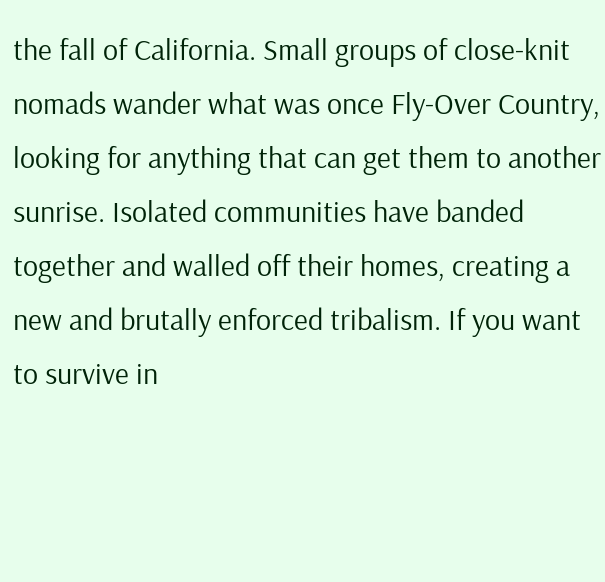the fall of California. Small groups of close-knit nomads wander what was once Fly-Over Country, looking for anything that can get them to another sunrise. Isolated communities have banded together and walled off their homes, creating a new and brutally enforced tribalism. If you want to survive in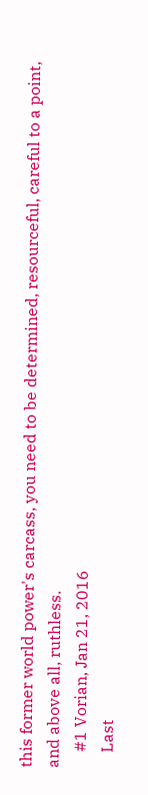this former world power's carcass, you need to be determined, resourceful, careful to a point, and above all, ruthless.
    #1 Vorian, Jan 21, 2016
    Last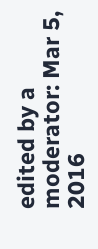edited by a moderator: Mar 5, 2016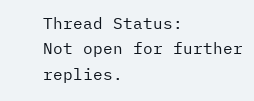Thread Status:
Not open for further replies.